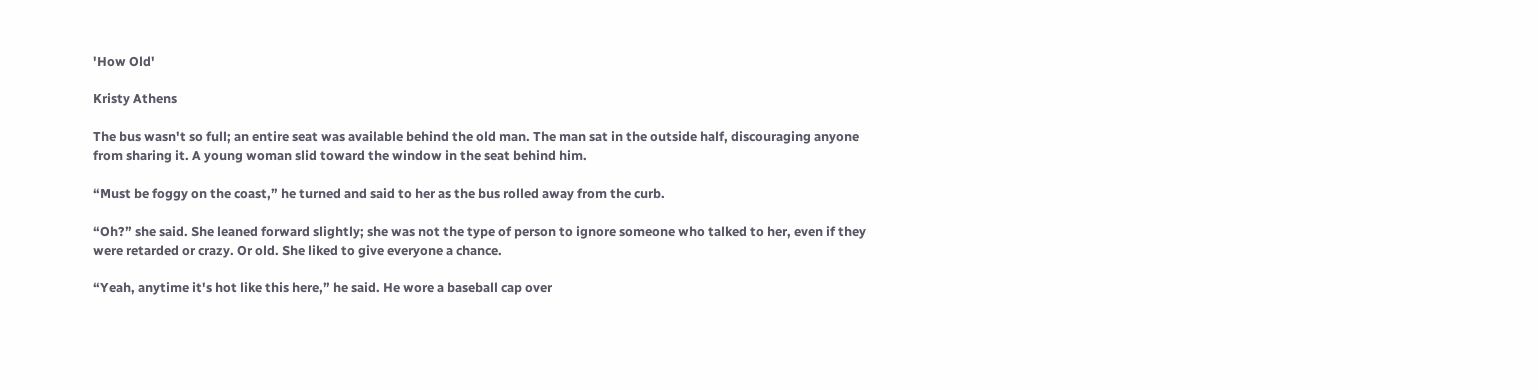'How Old'

Kristy Athens

The bus wasn't so full; an entire seat was available behind the old man. The man sat in the outside half, discouraging anyone from sharing it. A young woman slid toward the window in the seat behind him.

“Must be foggy on the coast,” he turned and said to her as the bus rolled away from the curb.

“Oh?” she said. She leaned forward slightly; she was not the type of person to ignore someone who talked to her, even if they were retarded or crazy. Or old. She liked to give everyone a chance.

“Yeah, anytime it's hot like this here,” he said. He wore a baseball cap over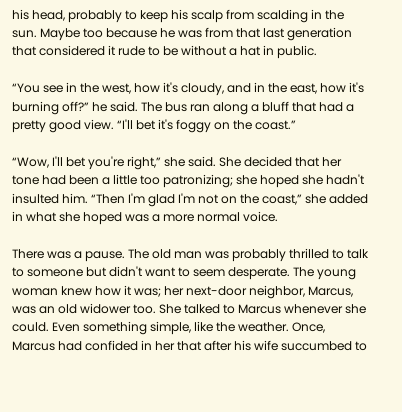his head, probably to keep his scalp from scalding in the sun. Maybe too because he was from that last generation that considered it rude to be without a hat in public.

“You see in the west, how it's cloudy, and in the east, how it's burning off?” he said. The bus ran along a bluff that had a pretty good view. “I'll bet it's foggy on the coast.”

“Wow, I'll bet you're right,” she said. She decided that her tone had been a little too patronizing; she hoped she hadn't insulted him. “Then I'm glad I'm not on the coast,” she added in what she hoped was a more normal voice.

There was a pause. The old man was probably thrilled to talk to someone but didn't want to seem desperate. The young woman knew how it was; her next-door neighbor, Marcus, was an old widower too. She talked to Marcus whenever she could. Even something simple, like the weather. Once, Marcus had confided in her that after his wife succumbed to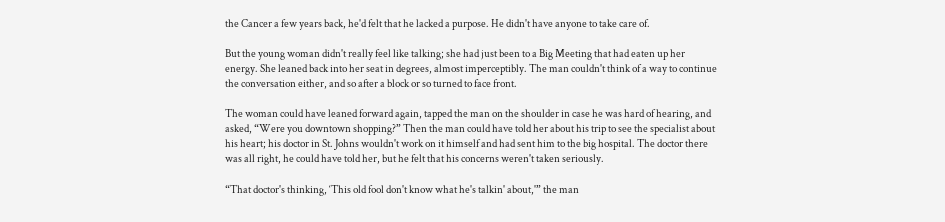the Cancer a few years back, he'd felt that he lacked a purpose. He didn't have anyone to take care of.

But the young woman didn't really feel like talking; she had just been to a Big Meeting that had eaten up her energy. She leaned back into her seat in degrees, almost imperceptibly. The man couldn't think of a way to continue the conversation either, and so after a block or so turned to face front.

The woman could have leaned forward again, tapped the man on the shoulder in case he was hard of hearing, and asked, “Were you downtown shopping?” Then the man could have told her about his trip to see the specialist about his heart; his doctor in St. Johns wouldn't work on it himself and had sent him to the big hospital. The doctor there was all right, he could have told her, but he felt that his concerns weren't taken seriously.

“That doctor's thinking, ‘This old fool don't know what he's talkin' about,'” the man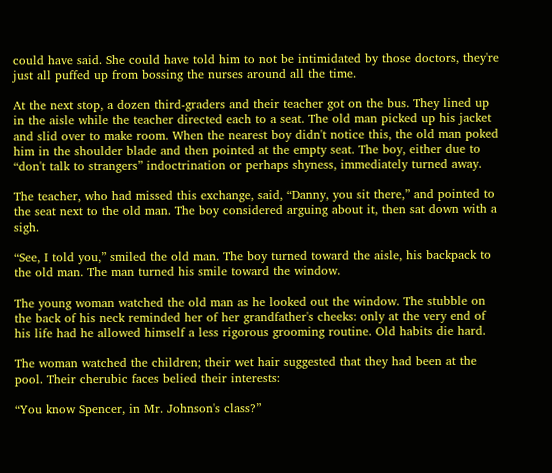could have said. She could have told him to not be intimidated by those doctors, they're just all puffed up from bossing the nurses around all the time.

At the next stop, a dozen third-graders and their teacher got on the bus. They lined up in the aisle while the teacher directed each to a seat. The old man picked up his jacket and slid over to make room. When the nearest boy didn't notice this, the old man poked him in the shoulder blade and then pointed at the empty seat. The boy, either due to “don't talk to strangers” indoctrination or perhaps shyness, immediately turned away.

The teacher, who had missed this exchange, said, “Danny, you sit there,” and pointed to the seat next to the old man. The boy considered arguing about it, then sat down with a sigh.

“See, I told you,” smiled the old man. The boy turned toward the aisle, his backpack to the old man. The man turned his smile toward the window.

The young woman watched the old man as he looked out the window. The stubble on the back of his neck reminded her of her grandfather's cheeks: only at the very end of his life had he allowed himself a less rigorous grooming routine. Old habits die hard.

The woman watched the children; their wet hair suggested that they had been at the pool. Their cherubic faces belied their interests:

“You know Spencer, in Mr. Johnson's class?”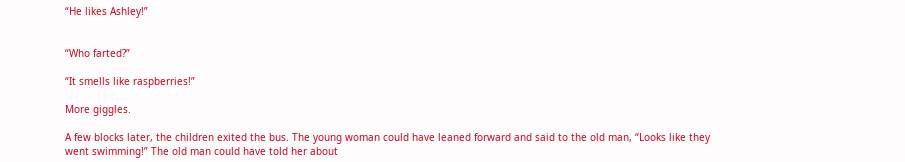“He likes Ashley!”


“Who farted?”

“It smells like raspberries!”

More giggles.

A few blocks later, the children exited the bus. The young woman could have leaned forward and said to the old man, “Looks like they went swimming!” The old man could have told her about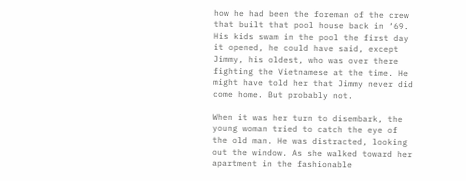how he had been the foreman of the crew that built that pool house back in ‘69. His kids swam in the pool the first day it opened, he could have said, except Jimmy, his oldest, who was over there fighting the Vietnamese at the time. He might have told her that Jimmy never did come home. But probably not.

When it was her turn to disembark, the young woman tried to catch the eye of the old man. He was distracted, looking out the window. As she walked toward her apartment in the fashionable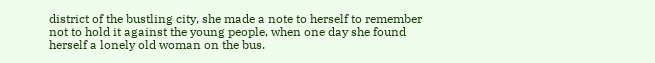district of the bustling city, she made a note to herself to remember not to hold it against the young people, when one day she found herself a lonely old woman on the bus.